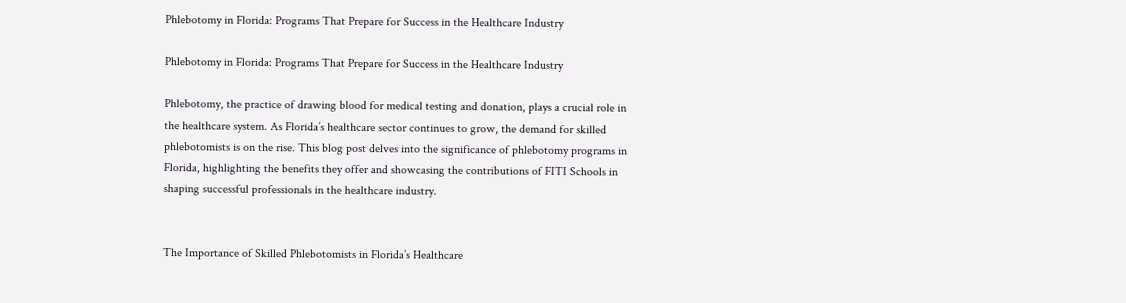Phlebotomy in Florida: Programs That Prepare for Success in the Healthcare Industry

Phlebotomy in Florida: Programs That Prepare for Success in the Healthcare Industry

Phlebotomy, the practice of drawing blood for medical testing and donation, plays a crucial role in the healthcare system. As Florida’s healthcare sector continues to grow, the demand for skilled phlebotomists is on the rise. This blog post delves into the significance of phlebotomy programs in Florida, highlighting the benefits they offer and showcasing the contributions of FITI Schools in shaping successful professionals in the healthcare industry.


The Importance of Skilled Phlebotomists in Florida’s Healthcare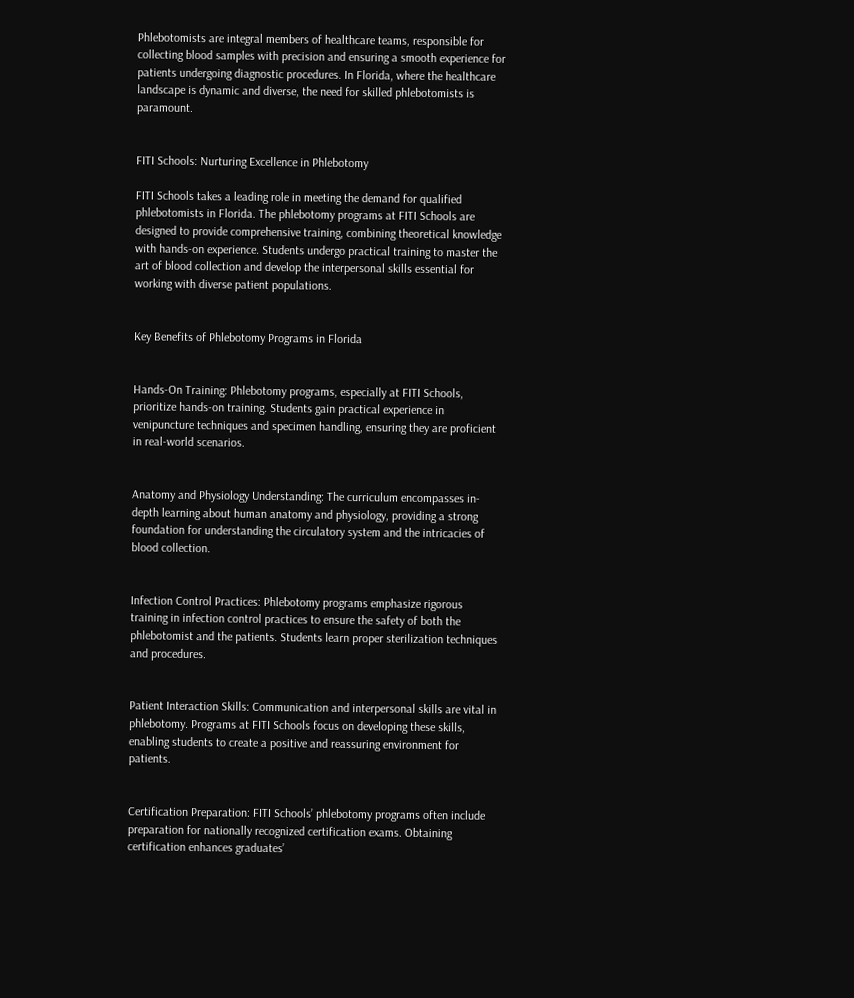Phlebotomists are integral members of healthcare teams, responsible for collecting blood samples with precision and ensuring a smooth experience for patients undergoing diagnostic procedures. In Florida, where the healthcare landscape is dynamic and diverse, the need for skilled phlebotomists is paramount.


FITI Schools: Nurturing Excellence in Phlebotomy

FITI Schools takes a leading role in meeting the demand for qualified phlebotomists in Florida. The phlebotomy programs at FITI Schools are designed to provide comprehensive training, combining theoretical knowledge with hands-on experience. Students undergo practical training to master the art of blood collection and develop the interpersonal skills essential for working with diverse patient populations.


Key Benefits of Phlebotomy Programs in Florida


Hands-On Training: Phlebotomy programs, especially at FITI Schools, prioritize hands-on training. Students gain practical experience in venipuncture techniques and specimen handling, ensuring they are proficient in real-world scenarios.


Anatomy and Physiology Understanding: The curriculum encompasses in-depth learning about human anatomy and physiology, providing a strong foundation for understanding the circulatory system and the intricacies of blood collection.


Infection Control Practices: Phlebotomy programs emphasize rigorous training in infection control practices to ensure the safety of both the phlebotomist and the patients. Students learn proper sterilization techniques and procedures.


Patient Interaction Skills: Communication and interpersonal skills are vital in phlebotomy. Programs at FITI Schools focus on developing these skills, enabling students to create a positive and reassuring environment for patients.


Certification Preparation: FITI Schools’ phlebotomy programs often include preparation for nationally recognized certification exams. Obtaining certification enhances graduates’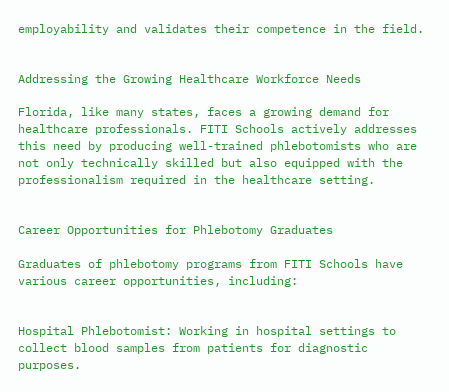employability and validates their competence in the field.


Addressing the Growing Healthcare Workforce Needs

Florida, like many states, faces a growing demand for healthcare professionals. FITI Schools actively addresses this need by producing well-trained phlebotomists who are not only technically skilled but also equipped with the professionalism required in the healthcare setting.


Career Opportunities for Phlebotomy Graduates

Graduates of phlebotomy programs from FITI Schools have various career opportunities, including:


Hospital Phlebotomist: Working in hospital settings to collect blood samples from patients for diagnostic purposes.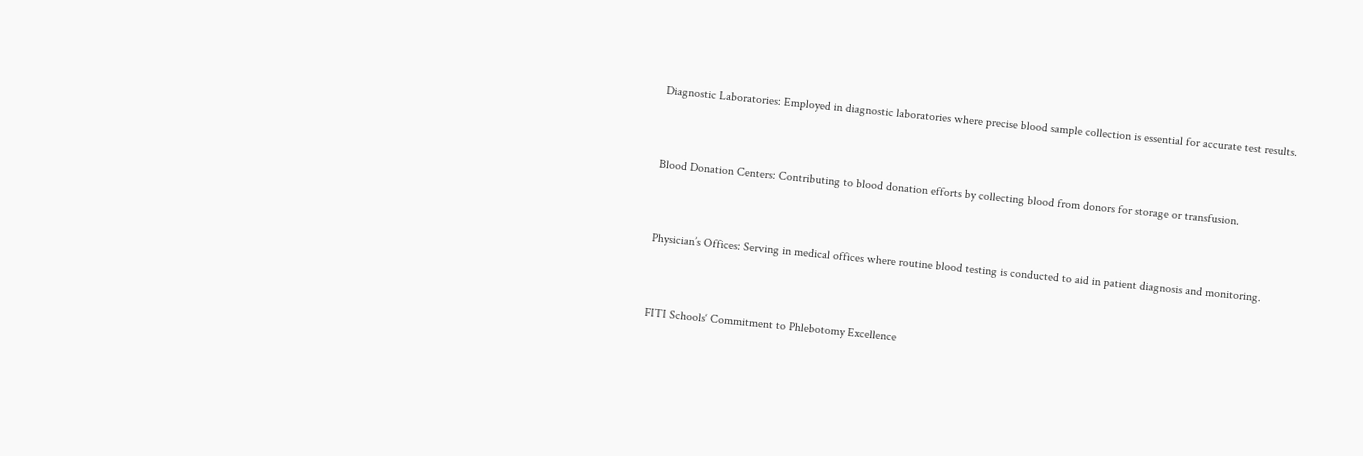Diagnostic Laboratories: Employed in diagnostic laboratories where precise blood sample collection is essential for accurate test results.


Blood Donation Centers: Contributing to blood donation efforts by collecting blood from donors for storage or transfusion.


Physician’s Offices: Serving in medical offices where routine blood testing is conducted to aid in patient diagnosis and monitoring.


FITI Schools‘ Commitment to Phlebotomy Excellence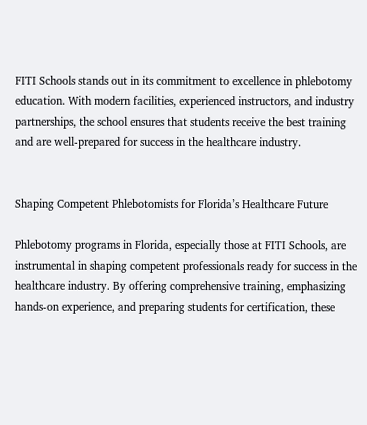FITI Schools stands out in its commitment to excellence in phlebotomy education. With modern facilities, experienced instructors, and industry partnerships, the school ensures that students receive the best training and are well-prepared for success in the healthcare industry.


Shaping Competent Phlebotomists for Florida’s Healthcare Future

Phlebotomy programs in Florida, especially those at FITI Schools, are instrumental in shaping competent professionals ready for success in the healthcare industry. By offering comprehensive training, emphasizing hands-on experience, and preparing students for certification, these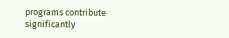programs contribute significantly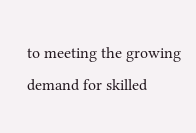to meeting the growing demand for skilled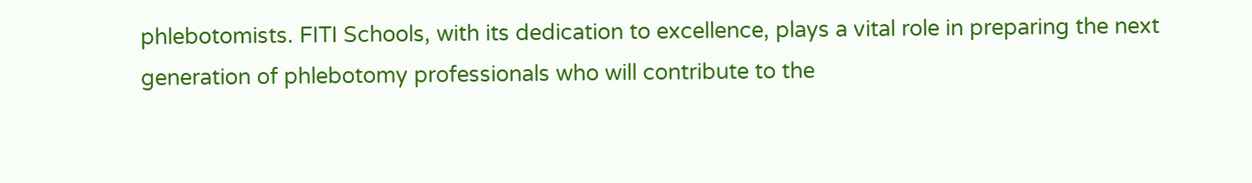phlebotomists. FITI Schools, with its dedication to excellence, plays a vital role in preparing the next generation of phlebotomy professionals who will contribute to the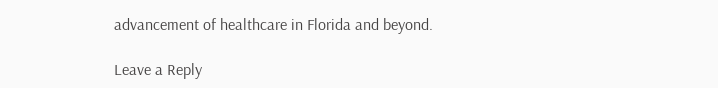advancement of healthcare in Florida and beyond.

Leave a Reply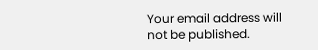Your email address will not be published.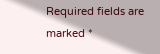Required fields are marked *